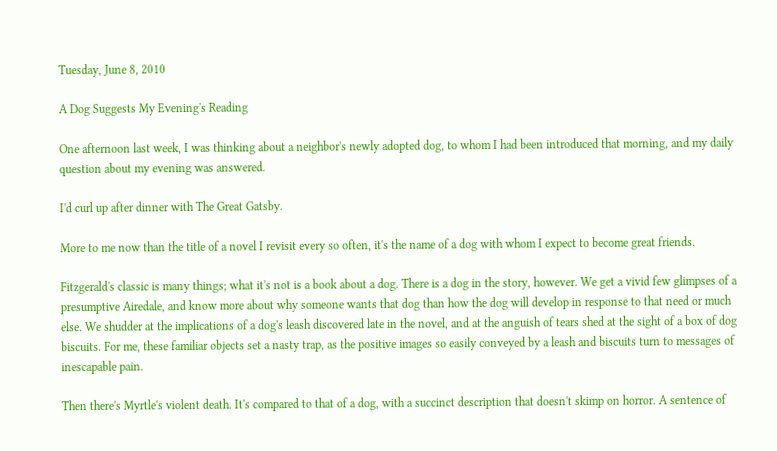Tuesday, June 8, 2010

A Dog Suggests My Evening's Reading

One afternoon last week, I was thinking about a neighbor's newly adopted dog, to whom I had been introduced that morning, and my daily question about my evening was answered.

I'd curl up after dinner with The Great Gatsby.

More to me now than the title of a novel I revisit every so often, it's the name of a dog with whom I expect to become great friends.

Fitzgerald's classic is many things; what it's not is a book about a dog. There is a dog in the story, however. We get a vivid few glimpses of a presumptive Airedale, and know more about why someone wants that dog than how the dog will develop in response to that need or much else. We shudder at the implications of a dog's leash discovered late in the novel, and at the anguish of tears shed at the sight of a box of dog biscuits. For me, these familiar objects set a nasty trap, as the positive images so easily conveyed by a leash and biscuits turn to messages of inescapable pain.

Then there's Myrtle's violent death. It's compared to that of a dog, with a succinct description that doesn't skimp on horror. A sentence of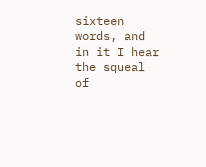sixteen words, and in it I hear the squeal of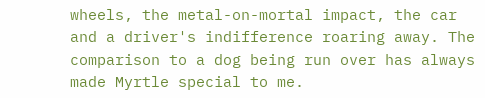wheels, the metal-on-mortal impact, the car and a driver's indifference roaring away. The comparison to a dog being run over has always made Myrtle special to me.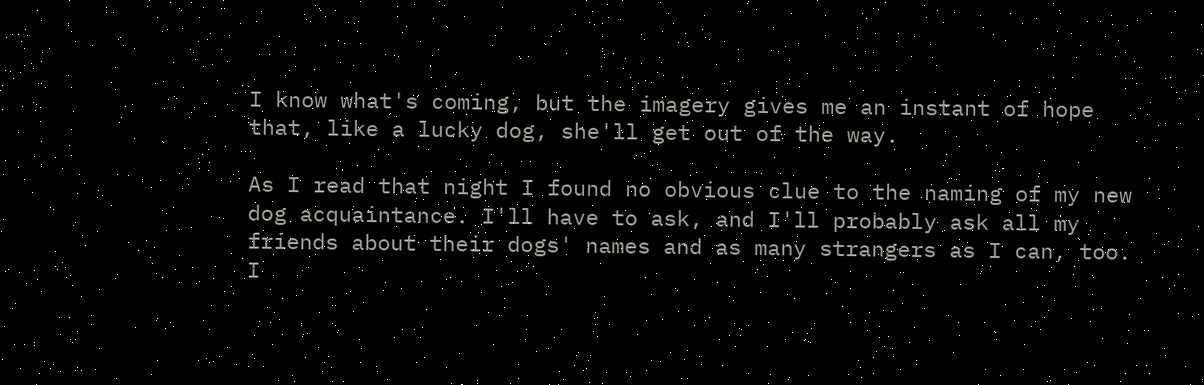I know what's coming, but the imagery gives me an instant of hope that, like a lucky dog, she'll get out of the way.

As I read that night I found no obvious clue to the naming of my new dog acquaintance. I'll have to ask, and I'll probably ask all my friends about their dogs' names and as many strangers as I can, too. I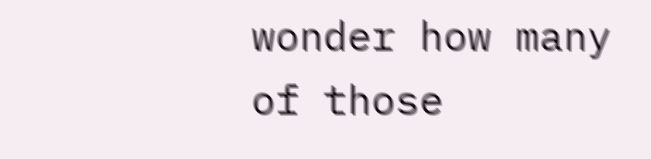wonder how many of those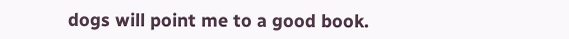dogs will point me to a good book.